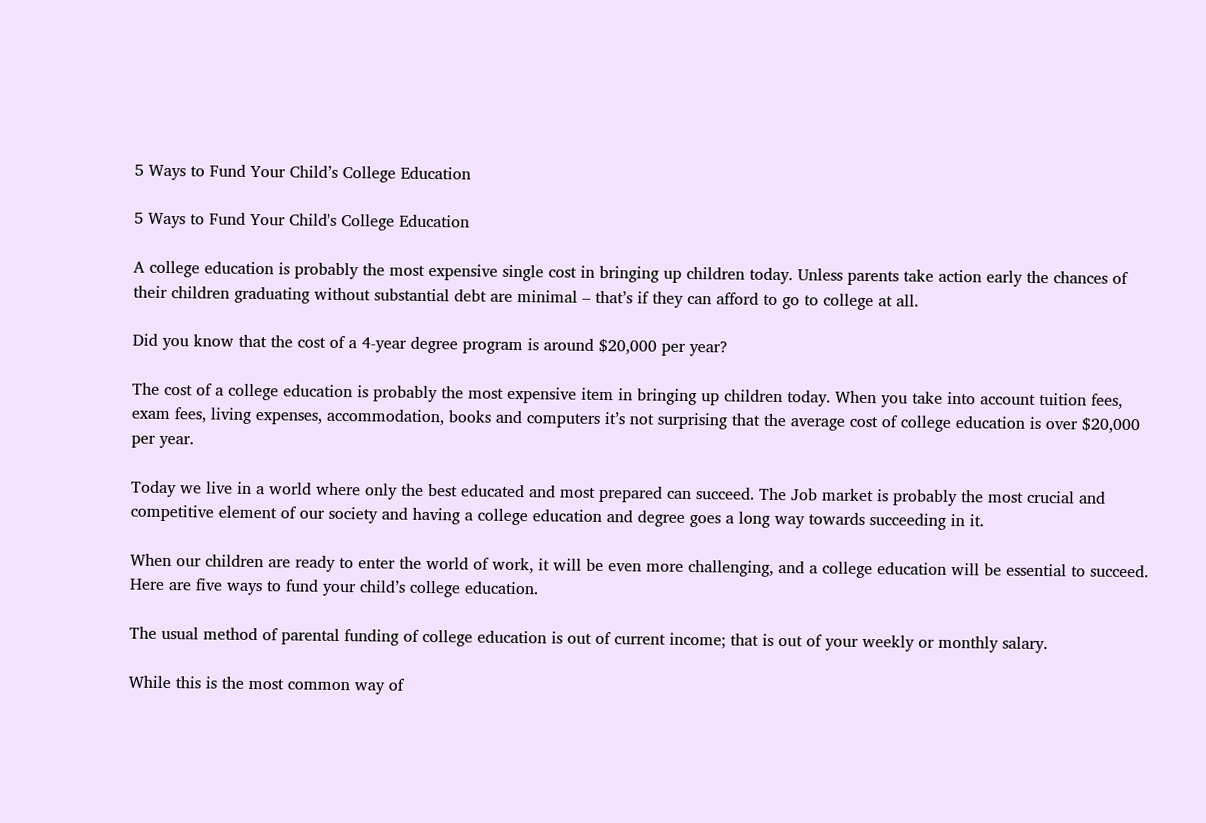5 Ways to Fund Your Child’s College Education

5 Ways to Fund Your Child's College Education

A college education is probably the most expensive single cost in bringing up children today. Unless parents take action early the chances of their children graduating without substantial debt are minimal – that’s if they can afford to go to college at all.

Did you know that the cost of a 4-year degree program is around $20,000 per year?

The cost of a college education is probably the most expensive item in bringing up children today. When you take into account tuition fees, exam fees, living expenses, accommodation, books and computers it’s not surprising that the average cost of college education is over $20,000 per year.

Today we live in a world where only the best educated and most prepared can succeed. The Job market is probably the most crucial and competitive element of our society and having a college education and degree goes a long way towards succeeding in it.

When our children are ready to enter the world of work, it will be even more challenging, and a college education will be essential to succeed. Here are five ways to fund your child’s college education.

The usual method of parental funding of college education is out of current income; that is out of your weekly or monthly salary.

While this is the most common way of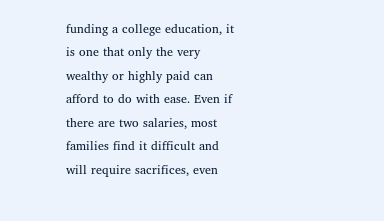funding a college education, it is one that only the very wealthy or highly paid can afford to do with ease. Even if there are two salaries, most families find it difficult and will require sacrifices, even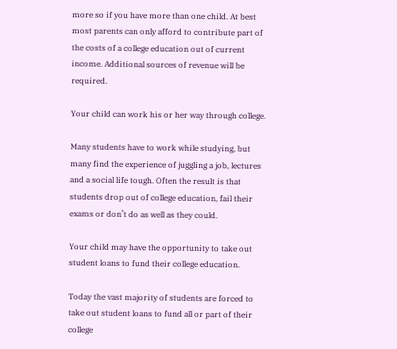more so if you have more than one child. At best most parents can only afford to contribute part of the costs of a college education out of current income. Additional sources of revenue will be required.

Your child can work his or her way through college.

Many students have to work while studying, but many find the experience of juggling a job, lectures and a social life tough. Often the result is that students drop out of college education, fail their exams or don’t do as well as they could.

Your child may have the opportunity to take out student loans to fund their college education.

Today the vast majority of students are forced to take out student loans to fund all or part of their college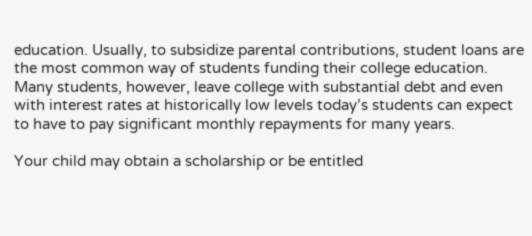education. Usually, to subsidize parental contributions, student loans are the most common way of students funding their college education. Many students, however, leave college with substantial debt and even with interest rates at historically low levels today’s students can expect to have to pay significant monthly repayments for many years.

Your child may obtain a scholarship or be entitled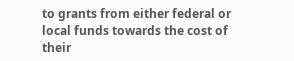to grants from either federal or local funds towards the cost of their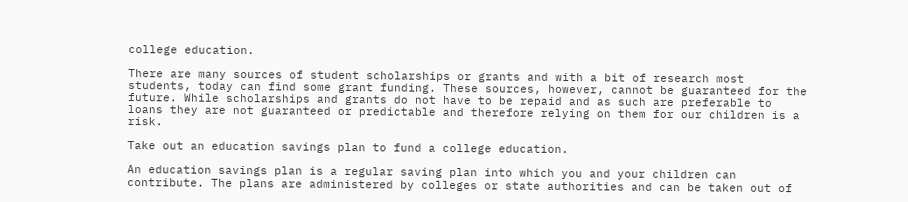college education.

There are many sources of student scholarships or grants and with a bit of research most students, today can find some grant funding. These sources, however, cannot be guaranteed for the future. While scholarships and grants do not have to be repaid and as such are preferable to loans they are not guaranteed or predictable and therefore relying on them for our children is a risk.

Take out an education savings plan to fund a college education.

An education savings plan is a regular saving plan into which you and your children can contribute. The plans are administered by colleges or state authorities and can be taken out of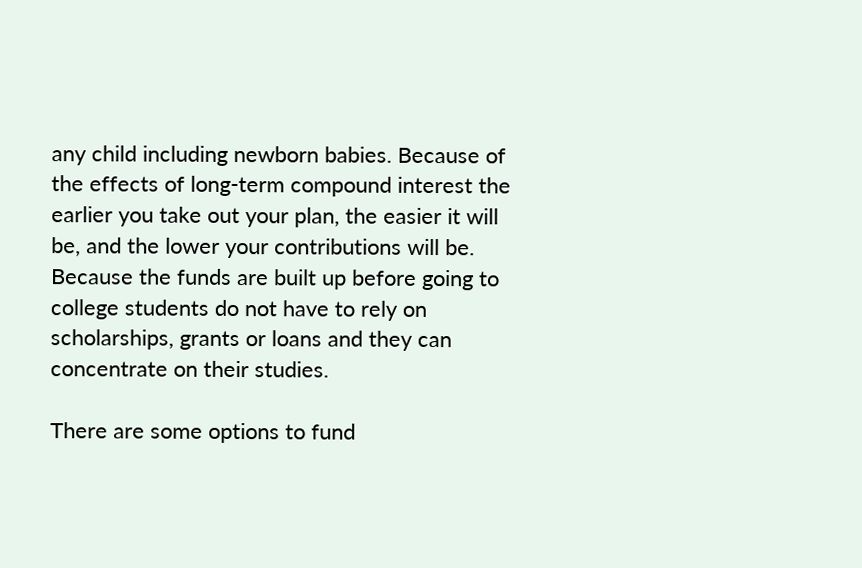any child including newborn babies. Because of the effects of long-term compound interest the earlier you take out your plan, the easier it will be, and the lower your contributions will be. Because the funds are built up before going to college students do not have to rely on scholarships, grants or loans and they can concentrate on their studies.

There are some options to fund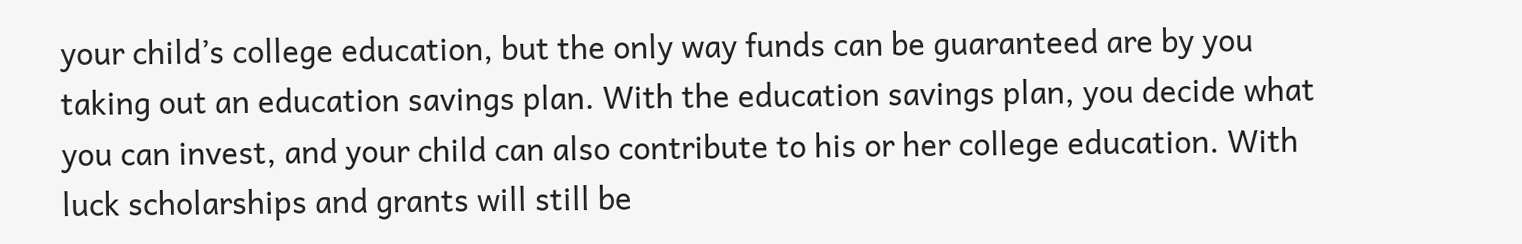your child’s college education, but the only way funds can be guaranteed are by you taking out an education savings plan. With the education savings plan, you decide what you can invest, and your child can also contribute to his or her college education. With luck scholarships and grants will still be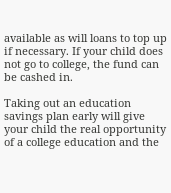available as will loans to top up if necessary. If your child does not go to college, the fund can be cashed in.

Taking out an education savings plan early will give your child the real opportunity of a college education and the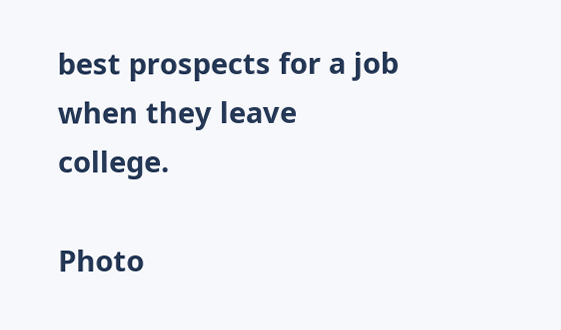best prospects for a job when they leave college.

Photo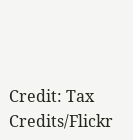Credit: Tax Credits/Flickr